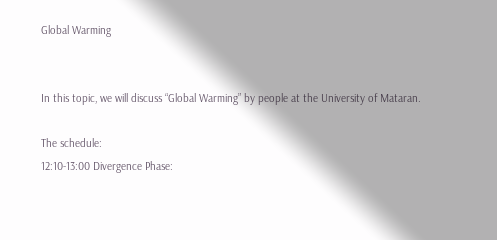Global Warming


In this topic, we will discuss “Global Warming” by people at the University of Mataran.

The schedule:
12:10-13:00 Divergence Phase: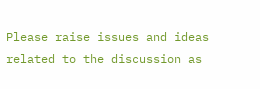Please raise issues and ideas related to the discussion as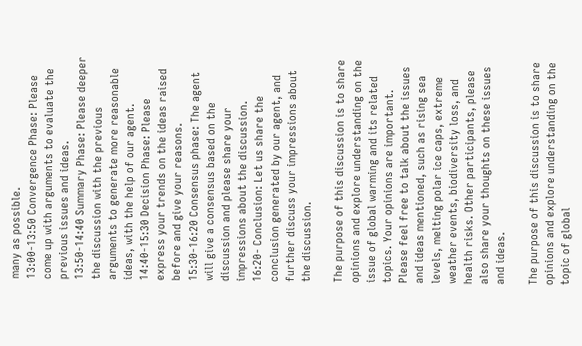many as possible.
13:00-13:50 Convergence Phase: Please come up with arguments to evaluate the previous issues and ideas.
13:50-14:40 Summary Phase: Please deeper the discussion with the previous arguments to generate more reasonable ideas, with the help of our agent.
14:40-15:30 Decision Phase: Please express your trends on the ideas raised before and give your reasons.
15:30-16:20 Consensus phase: The agent will give a consensus based on the discussion and please share your impressions about the discussion.
16:20- Conclusion: Let us share the conclusion generated by our agent, and further discuss your impressions about the discussion.

The purpose of this discussion is to share opinions and explore understanding on the issue of global warming and its related topics. Your opinions are important. Please feel free to talk about the issues and ideas mentioned, such as rising sea levels, melting polar ice caps, extreme weather events, biodiversity loss, and health risks. Other participants, please also share your thoughts on these issues and ideas.

The purpose of this discussion is to share opinions and explore understanding on the topic of global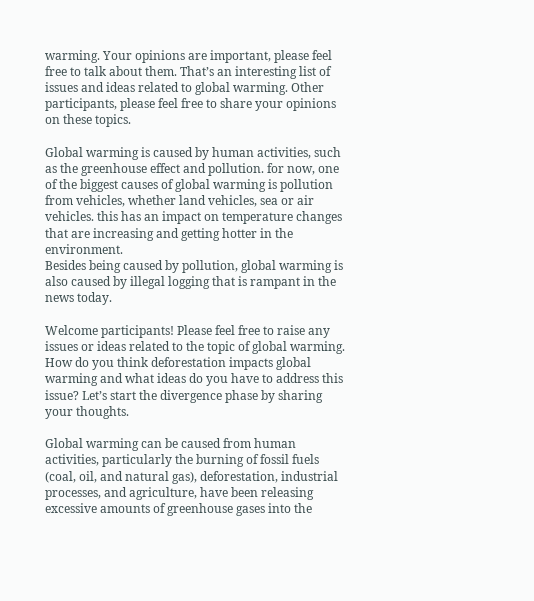warming. Your opinions are important, please feel free to talk about them. That’s an interesting list of issues and ideas related to global warming. Other participants, please feel free to share your opinions on these topics.

Global warming is caused by human activities, such as the greenhouse effect and pollution. for now, one of the biggest causes of global warming is pollution from vehicles, whether land vehicles, sea or air vehicles. this has an impact on temperature changes that are increasing and getting hotter in the environment.
Besides being caused by pollution, global warming is also caused by illegal logging that is rampant in the news today.

Welcome participants! Please feel free to raise any issues or ideas related to the topic of global warming. How do you think deforestation impacts global warming and what ideas do you have to address this issue? Let’s start the divergence phase by sharing your thoughts.

Global warming can be caused from human activities, particularly the burning of fossil fuels (coal, oil, and natural gas), deforestation, industrial processes, and agriculture, have been releasing excessive amounts of greenhouse gases into the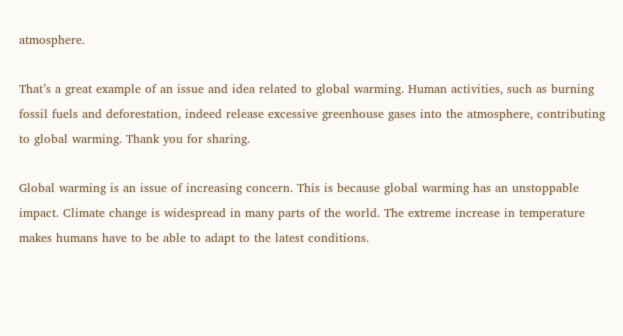atmosphere.

That’s a great example of an issue and idea related to global warming. Human activities, such as burning fossil fuels and deforestation, indeed release excessive greenhouse gases into the atmosphere, contributing to global warming. Thank you for sharing.

Global warming is an issue of increasing concern. This is because global warming has an unstoppable impact. Climate change is widespread in many parts of the world. The extreme increase in temperature makes humans have to be able to adapt to the latest conditions.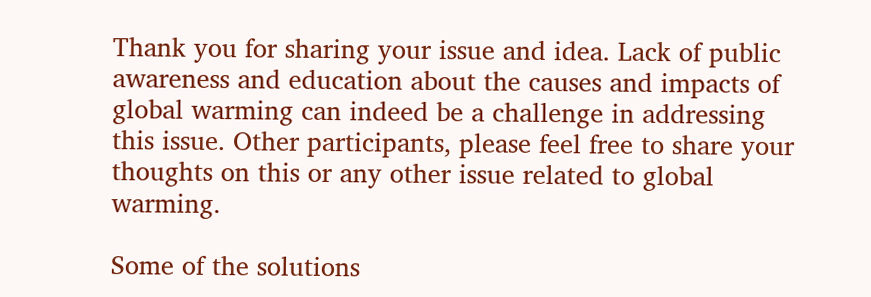Thank you for sharing your issue and idea. Lack of public awareness and education about the causes and impacts of global warming can indeed be a challenge in addressing this issue. Other participants, please feel free to share your thoughts on this or any other issue related to global warming.

Some of the solutions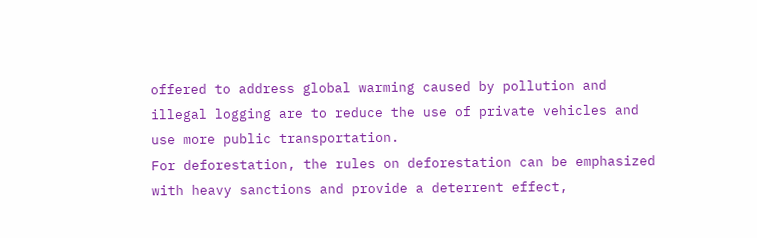offered to address global warming caused by pollution and illegal logging are to reduce the use of private vehicles and use more public transportation.
For deforestation, the rules on deforestation can be emphasized with heavy sanctions and provide a deterrent effect,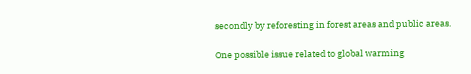secondly by reforesting in forest areas and public areas.

One possible issue related to global warming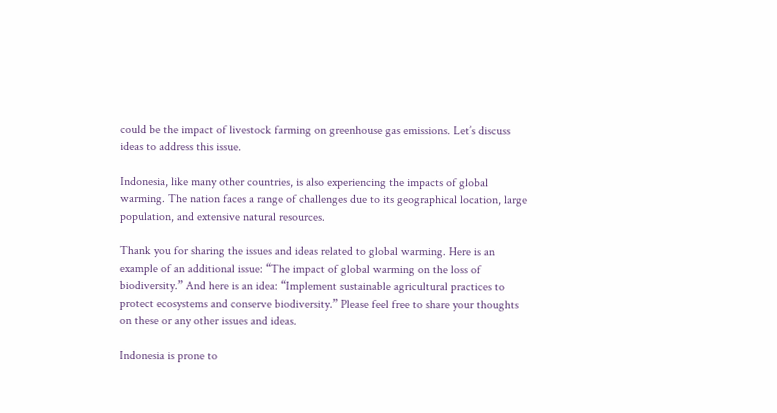could be the impact of livestock farming on greenhouse gas emissions. Let’s discuss ideas to address this issue.

Indonesia, like many other countries, is also experiencing the impacts of global warming. The nation faces a range of challenges due to its geographical location, large population, and extensive natural resources.

Thank you for sharing the issues and ideas related to global warming. Here is an example of an additional issue: “The impact of global warming on the loss of biodiversity.” And here is an idea: “Implement sustainable agricultural practices to protect ecosystems and conserve biodiversity.” Please feel free to share your thoughts on these or any other issues and ideas.

Indonesia is prone to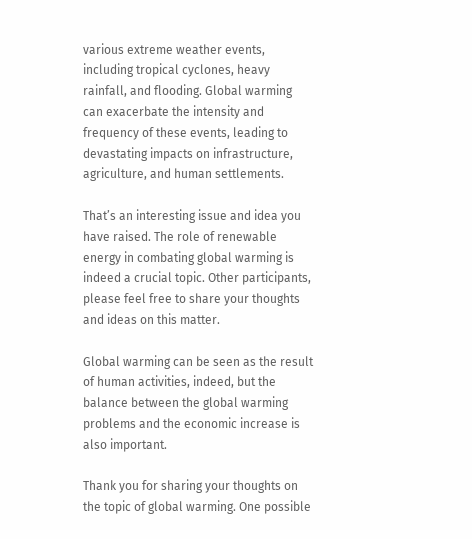various extreme weather events, including tropical cyclones, heavy rainfall, and flooding. Global warming can exacerbate the intensity and frequency of these events, leading to devastating impacts on infrastructure, agriculture, and human settlements.

That’s an interesting issue and idea you have raised. The role of renewable energy in combating global warming is indeed a crucial topic. Other participants, please feel free to share your thoughts and ideas on this matter.

Global warming can be seen as the result of human activities, indeed, but the balance between the global warming problems and the economic increase is also important.

Thank you for sharing your thoughts on the topic of global warming. One possible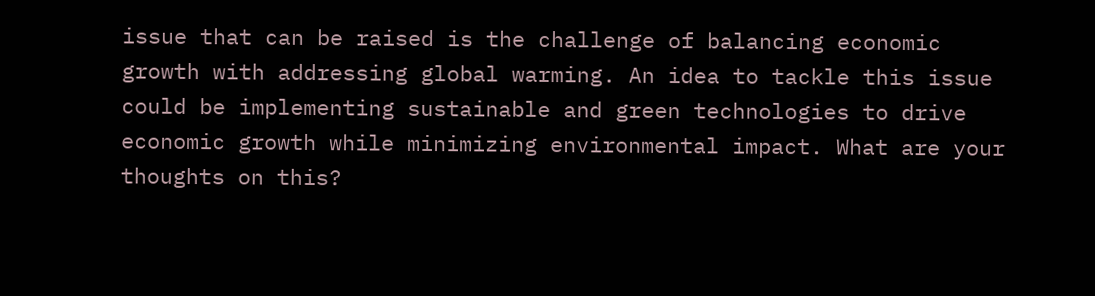issue that can be raised is the challenge of balancing economic growth with addressing global warming. An idea to tackle this issue could be implementing sustainable and green technologies to drive economic growth while minimizing environmental impact. What are your thoughts on this?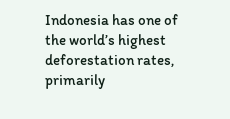Indonesia has one of the world’s highest deforestation rates, primarily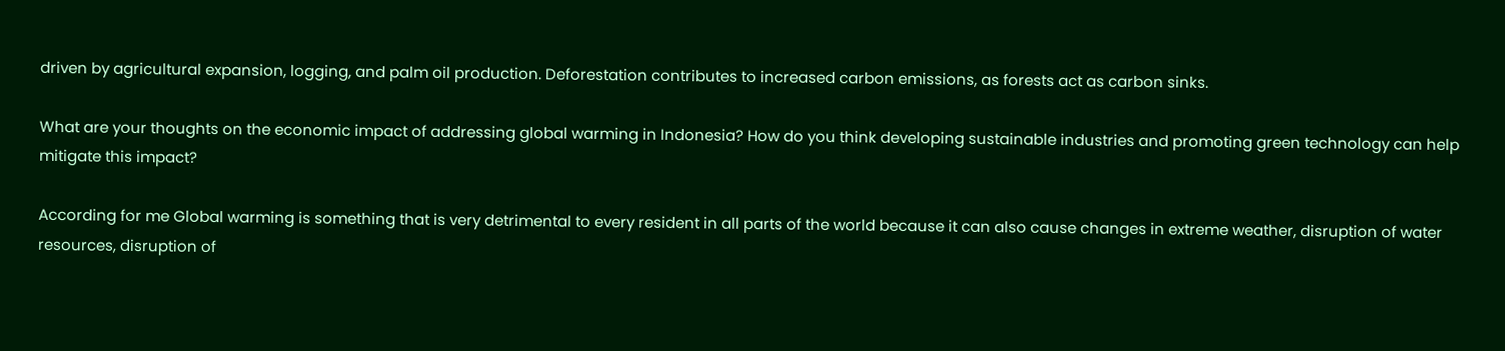driven by agricultural expansion, logging, and palm oil production. Deforestation contributes to increased carbon emissions, as forests act as carbon sinks.

What are your thoughts on the economic impact of addressing global warming in Indonesia? How do you think developing sustainable industries and promoting green technology can help mitigate this impact?

According for me Global warming is something that is very detrimental to every resident in all parts of the world because it can also cause changes in extreme weather, disruption of water resources, disruption of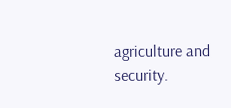agriculture and security.